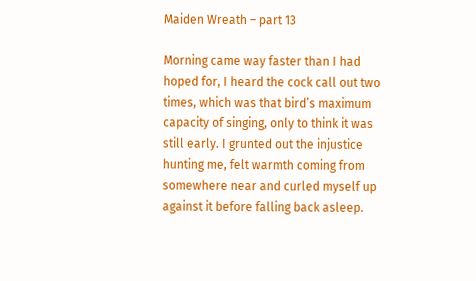Maiden Wreath – part 13

Morning came way faster than I had hoped for, I heard the cock call out two times, which was that bird’s maximum capacity of singing, only to think it was still early. I grunted out the injustice hunting me, felt warmth coming from somewhere near and curled myself up against it before falling back asleep.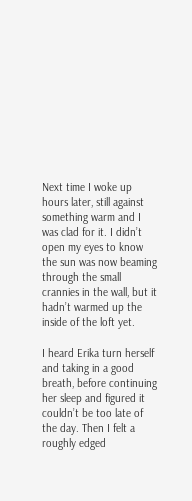Next time I woke up hours later, still against something warm and I was clad for it. I didn’t open my eyes to know the sun was now beaming through the small crannies in the wall, but it hadn’t warmed up the inside of the loft yet.

I heard Erika turn herself and taking in a good breath, before continuing her sleep and figured it couldn’t be too late of the day. Then I felt a roughly edged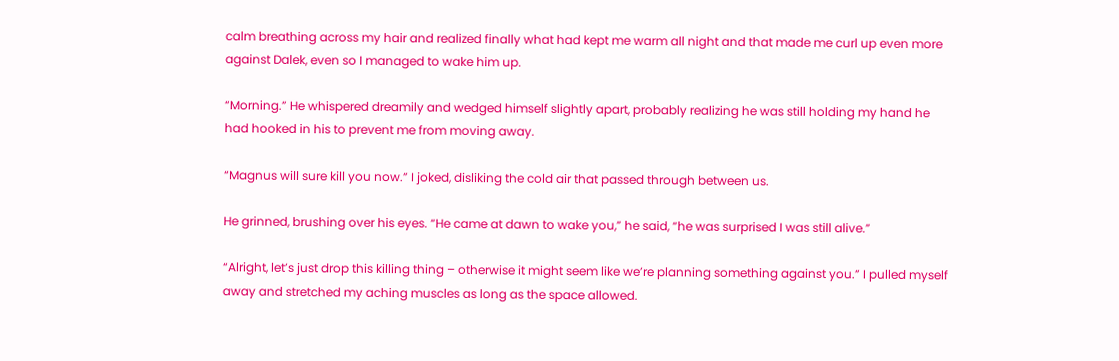calm breathing across my hair and realized finally what had kept me warm all night and that made me curl up even more against Dalek, even so I managed to wake him up.

“Morning.” He whispered dreamily and wedged himself slightly apart, probably realizing he was still holding my hand he had hooked in his to prevent me from moving away.

“Magnus will sure kill you now.” I joked, disliking the cold air that passed through between us.

He grinned, brushing over his eyes. “He came at dawn to wake you,” he said, “he was surprised I was still alive.”

“Alright, let’s just drop this killing thing – otherwise it might seem like we’re planning something against you.” I pulled myself away and stretched my aching muscles as long as the space allowed.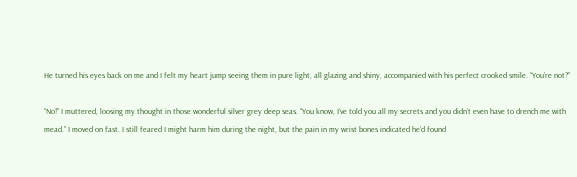He turned his eyes back on me and I felt my heart jump seeing them in pure light, all glazing and shiny, accompanied with his perfect crooked smile. “You’re not?”

“No!” I muttered, loosing my thought in those wonderful silver grey deep seas. “You know, I’ve told you all my secrets and you didn’t even have to drench me with mead.” I moved on fast. I still feared I might harm him during the night, but the pain in my wrist bones indicated he’d found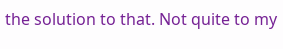the solution to that. Not quite to my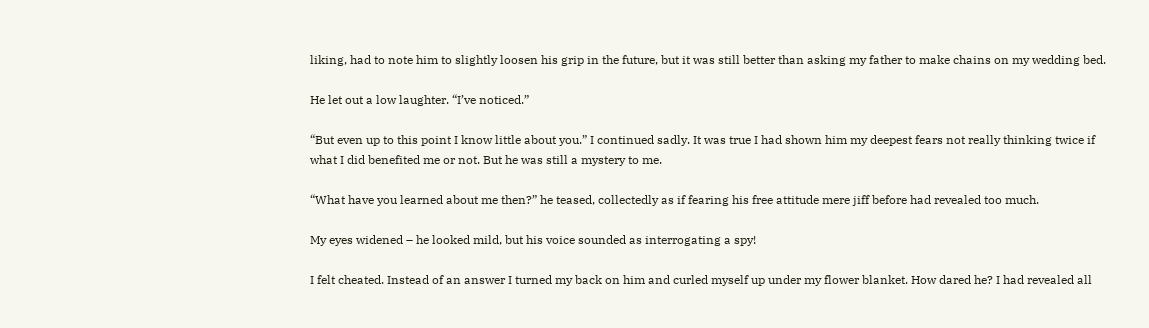liking, had to note him to slightly loosen his grip in the future, but it was still better than asking my father to make chains on my wedding bed.

He let out a low laughter. “I’ve noticed.”

“But even up to this point I know little about you.” I continued sadly. It was true I had shown him my deepest fears not really thinking twice if what I did benefited me or not. But he was still a mystery to me.

“What have you learned about me then?” he teased, collectedly as if fearing his free attitude mere jiff before had revealed too much.

My eyes widened – he looked mild, but his voice sounded as interrogating a spy!

I felt cheated. Instead of an answer I turned my back on him and curled myself up under my flower blanket. How dared he? I had revealed all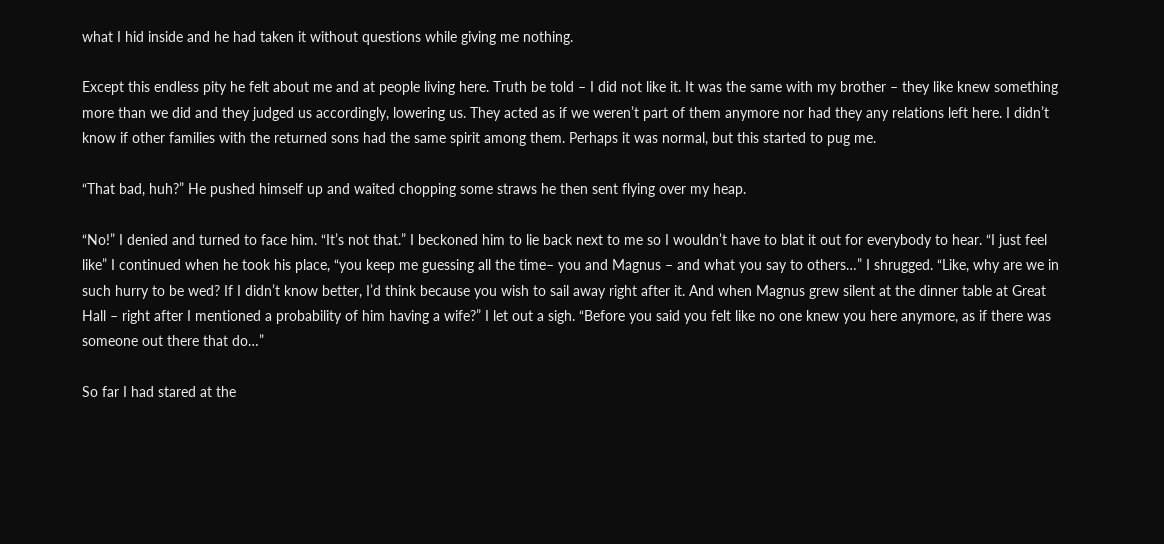what I hid inside and he had taken it without questions while giving me nothing.

Except this endless pity he felt about me and at people living here. Truth be told – I did not like it. It was the same with my brother – they like knew something more than we did and they judged us accordingly, lowering us. They acted as if we weren’t part of them anymore nor had they any relations left here. I didn’t know if other families with the returned sons had the same spirit among them. Perhaps it was normal, but this started to pug me.

“That bad, huh?” He pushed himself up and waited chopping some straws he then sent flying over my heap.

“No!” I denied and turned to face him. “It’s not that.” I beckoned him to lie back next to me so I wouldn’t have to blat it out for everybody to hear. “I just feel like” I continued when he took his place, “you keep me guessing all the time– you and Magnus – and what you say to others…” I shrugged. “Like, why are we in such hurry to be wed? If I didn’t know better, I’d think because you wish to sail away right after it. And when Magnus grew silent at the dinner table at Great Hall – right after I mentioned a probability of him having a wife?” I let out a sigh. “Before you said you felt like no one knew you here anymore, as if there was someone out there that do…”

So far I had stared at the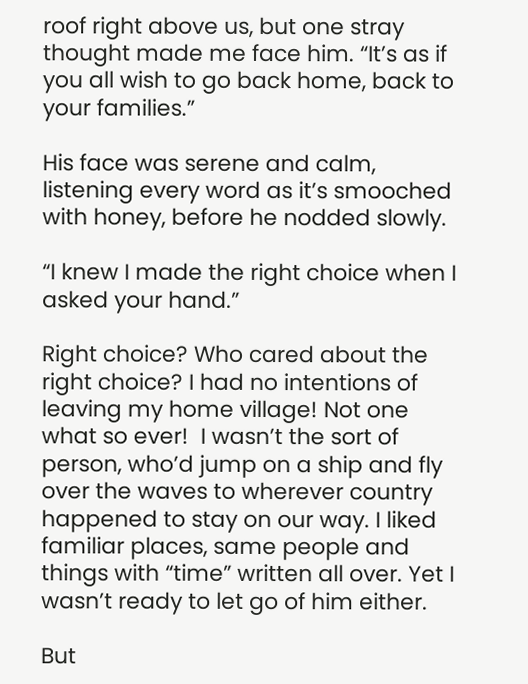roof right above us, but one stray thought made me face him. “It’s as if you all wish to go back home, back to your families.”

His face was serene and calm, listening every word as it’s smooched with honey, before he nodded slowly.

“I knew I made the right choice when I asked your hand.”

Right choice? Who cared about the right choice? I had no intentions of leaving my home village! Not one what so ever!  I wasn’t the sort of person, who’d jump on a ship and fly over the waves to wherever country happened to stay on our way. I liked familiar places, same people and things with “time” written all over. Yet I wasn’t ready to let go of him either.

But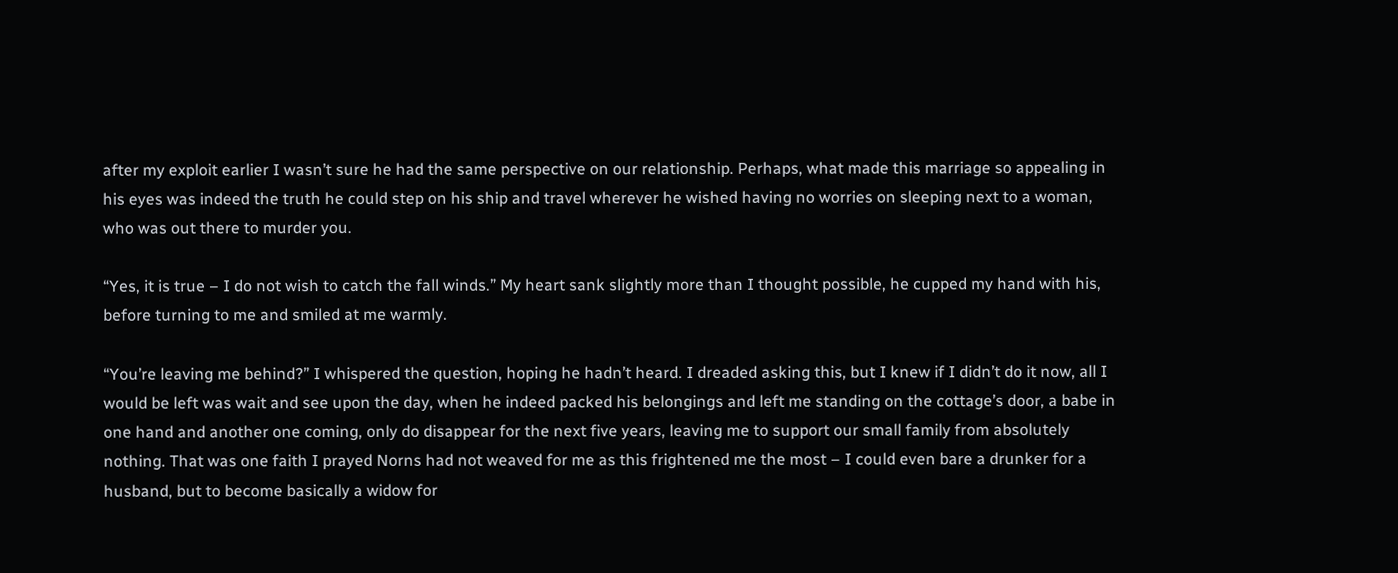after my exploit earlier I wasn’t sure he had the same perspective on our relationship. Perhaps, what made this marriage so appealing in his eyes was indeed the truth he could step on his ship and travel wherever he wished having no worries on sleeping next to a woman, who was out there to murder you.

“Yes, it is true – I do not wish to catch the fall winds.” My heart sank slightly more than I thought possible, he cupped my hand with his, before turning to me and smiled at me warmly.

“You’re leaving me behind?” I whispered the question, hoping he hadn’t heard. I dreaded asking this, but I knew if I didn’t do it now, all I would be left was wait and see upon the day, when he indeed packed his belongings and left me standing on the cottage’s door, a babe in one hand and another one coming, only do disappear for the next five years, leaving me to support our small family from absolutely nothing. That was one faith I prayed Norns had not weaved for me as this frightened me the most – I could even bare a drunker for a husband, but to become basically a widow for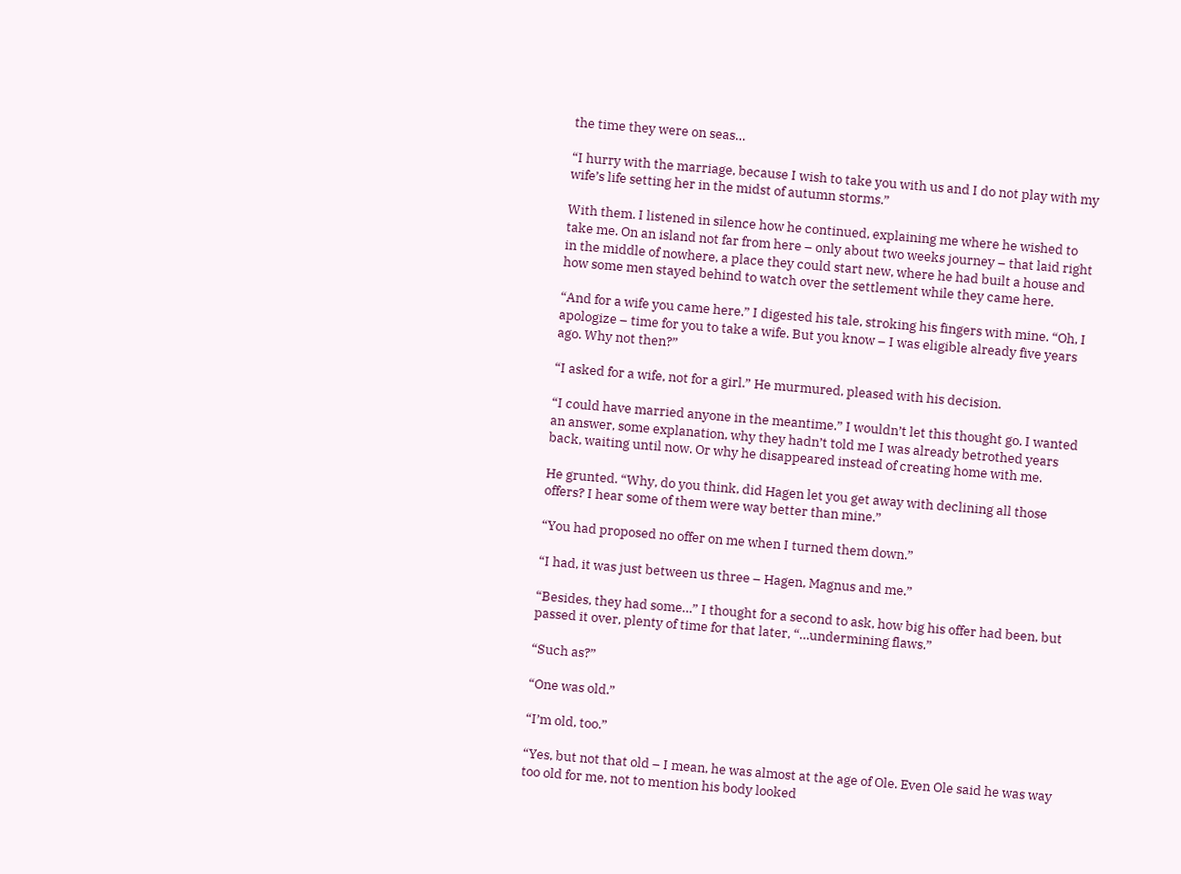the time they were on seas…

“I hurry with the marriage, because I wish to take you with us and I do not play with my wife’s life setting her in the midst of autumn storms.”

With them. I listened in silence how he continued, explaining me where he wished to take me. On an island not far from here – only about two weeks journey – that laid right in the middle of nowhere, a place they could start new, where he had built a house and how some men stayed behind to watch over the settlement while they came here.

“And for a wife you came here.” I digested his tale, stroking his fingers with mine. “Oh, I apologize – time for you to take a wife. But you know – I was eligible already five years ago. Why not then?”

“I asked for a wife, not for a girl.” He murmured, pleased with his decision.

“I could have married anyone in the meantime.” I wouldn’t let this thought go. I wanted an answer, some explanation, why they hadn’t told me I was already betrothed years back, waiting until now. Or why he disappeared instead of creating home with me.

He grunted. “Why, do you think, did Hagen let you get away with declining all those offers? I hear some of them were way better than mine.”

“You had proposed no offer on me when I turned them down.”

“I had, it was just between us three – Hagen, Magnus and me.”

“Besides, they had some…” I thought for a second to ask, how big his offer had been, but passed it over, plenty of time for that later, “…undermining flaws.”

“Such as?”

“One was old.”

“I’m old, too.”

“Yes, but not that old – I mean, he was almost at the age of Ole. Even Ole said he was way too old for me, not to mention his body looked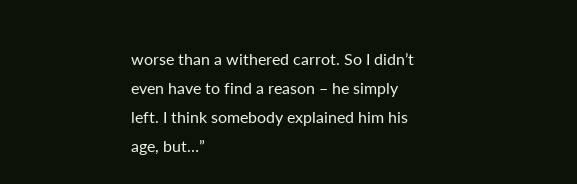worse than a withered carrot. So I didn’t even have to find a reason – he simply left. I think somebody explained him his age, but…”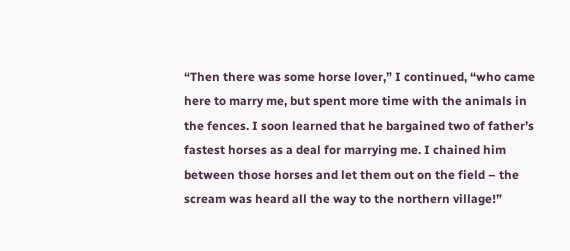“Then there was some horse lover,” I continued, “who came here to marry me, but spent more time with the animals in the fences. I soon learned that he bargained two of father’s fastest horses as a deal for marrying me. I chained him between those horses and let them out on the field – the scream was heard all the way to the northern village!”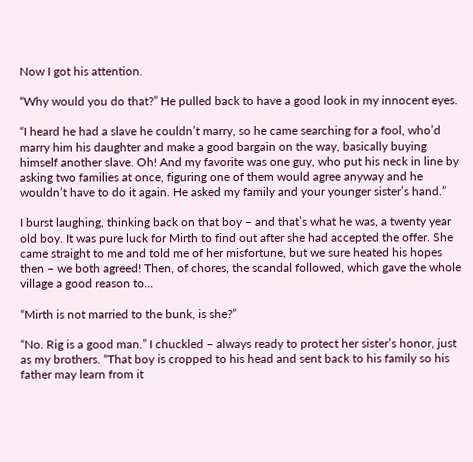Now I got his attention.

“Why would you do that?” He pulled back to have a good look in my innocent eyes.

“I heard he had a slave he couldn’t marry, so he came searching for a fool, who’d marry him his daughter and make a good bargain on the way, basically buying himself another slave. Oh! And my favorite was one guy, who put his neck in line by asking two families at once, figuring one of them would agree anyway and he wouldn’t have to do it again. He asked my family and your younger sister’s hand.”

I burst laughing, thinking back on that boy – and that’s what he was, a twenty year old boy. It was pure luck for Mirth to find out after she had accepted the offer. She came straight to me and told me of her misfortune, but we sure heated his hopes then – we both agreed! Then, of chores, the scandal followed, which gave the whole village a good reason to…

“Mirth is not married to the bunk, is she?”

“No. Rig is a good man.” I chuckled – always ready to protect her sister’s honor, just as my brothers. “That boy is cropped to his head and sent back to his family so his father may learn from it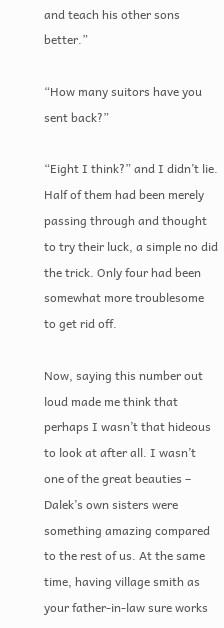and teach his other sons better.”

“How many suitors have you sent back?”

“Eight I think?” and I didn’t lie. Half of them had been merely passing through and thought to try their luck, a simple no did the trick. Only four had been somewhat more troublesome to get rid off.

Now, saying this number out loud made me think that perhaps I wasn’t that hideous to look at after all. I wasn’t one of the great beauties – Dalek’s own sisters were something amazing compared to the rest of us. At the same time, having village smith as your father-in-law sure works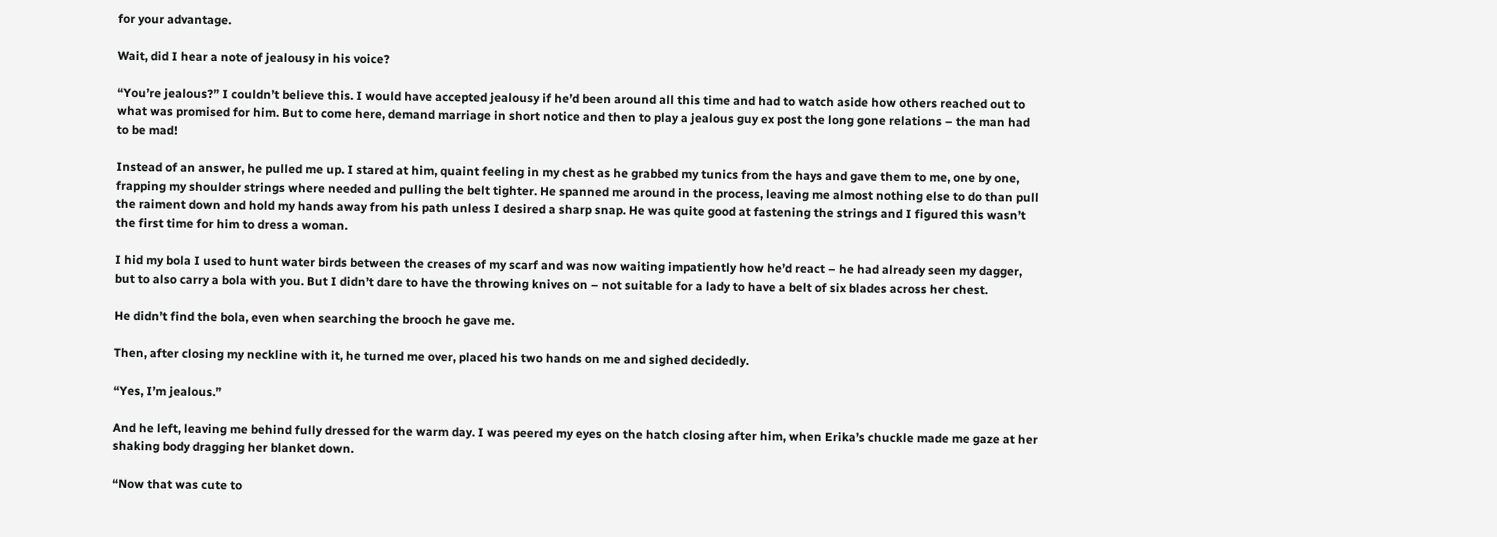for your advantage.

Wait, did I hear a note of jealousy in his voice?

“You’re jealous?” I couldn’t believe this. I would have accepted jealousy if he’d been around all this time and had to watch aside how others reached out to what was promised for him. But to come here, demand marriage in short notice and then to play a jealous guy ex post the long gone relations – the man had to be mad!

Instead of an answer, he pulled me up. I stared at him, quaint feeling in my chest as he grabbed my tunics from the hays and gave them to me, one by one, frapping my shoulder strings where needed and pulling the belt tighter. He spanned me around in the process, leaving me almost nothing else to do than pull the raiment down and hold my hands away from his path unless I desired a sharp snap. He was quite good at fastening the strings and I figured this wasn’t the first time for him to dress a woman.

I hid my bola I used to hunt water birds between the creases of my scarf and was now waiting impatiently how he’d react – he had already seen my dagger, but to also carry a bola with you. But I didn’t dare to have the throwing knives on – not suitable for a lady to have a belt of six blades across her chest.

He didn’t find the bola, even when searching the brooch he gave me.

Then, after closing my neckline with it, he turned me over, placed his two hands on me and sighed decidedly.

“Yes, I’m jealous.”

And he left, leaving me behind fully dressed for the warm day. I was peered my eyes on the hatch closing after him, when Erika’s chuckle made me gaze at her shaking body dragging her blanket down.

“Now that was cute to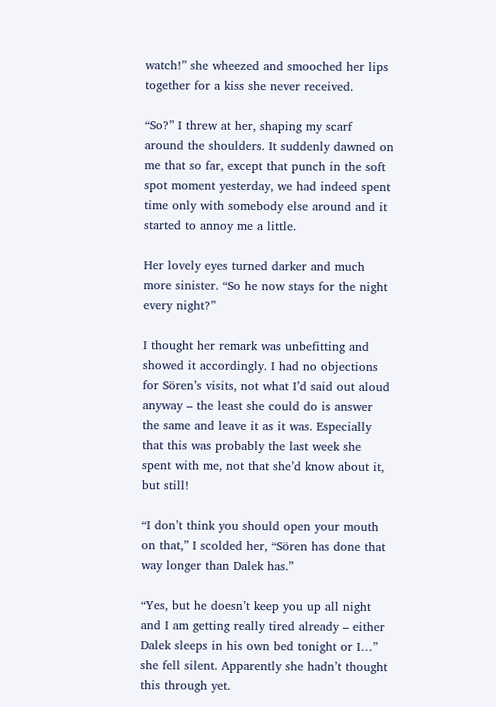watch!” she wheezed and smooched her lips together for a kiss she never received.

“So?” I threw at her, shaping my scarf around the shoulders. It suddenly dawned on me that so far, except that punch in the soft spot moment yesterday, we had indeed spent time only with somebody else around and it started to annoy me a little.

Her lovely eyes turned darker and much more sinister. “So he now stays for the night every night?”

I thought her remark was unbefitting and showed it accordingly. I had no objections for Sören’s visits, not what I’d said out aloud anyway – the least she could do is answer the same and leave it as it was. Especially that this was probably the last week she spent with me, not that she’d know about it, but still!

“I don’t think you should open your mouth on that,” I scolded her, “Sören has done that way longer than Dalek has.”

“Yes, but he doesn’t keep you up all night and I am getting really tired already – either Dalek sleeps in his own bed tonight or I…” she fell silent. Apparently she hadn’t thought this through yet.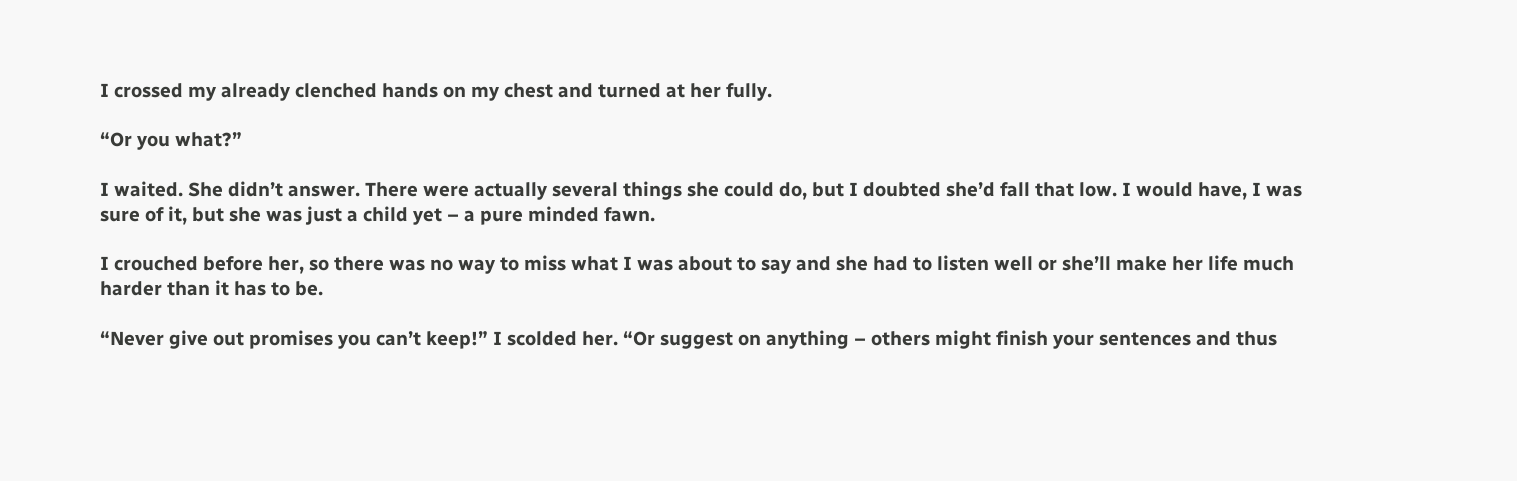I crossed my already clenched hands on my chest and turned at her fully.

“Or you what?”

I waited. She didn’t answer. There were actually several things she could do, but I doubted she’d fall that low. I would have, I was sure of it, but she was just a child yet – a pure minded fawn.

I crouched before her, so there was no way to miss what I was about to say and she had to listen well or she’ll make her life much harder than it has to be.

“Never give out promises you can’t keep!” I scolded her. “Or suggest on anything – others might finish your sentences and thus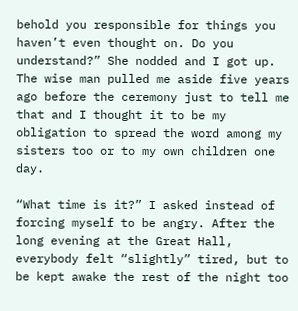behold you responsible for things you haven’t even thought on. Do you understand?” She nodded and I got up. The wise man pulled me aside five years ago before the ceremony just to tell me that and I thought it to be my obligation to spread the word among my sisters too or to my own children one day.

“What time is it?” I asked instead of forcing myself to be angry. After the long evening at the Great Hall, everybody felt “slightly” tired, but to be kept awake the rest of the night too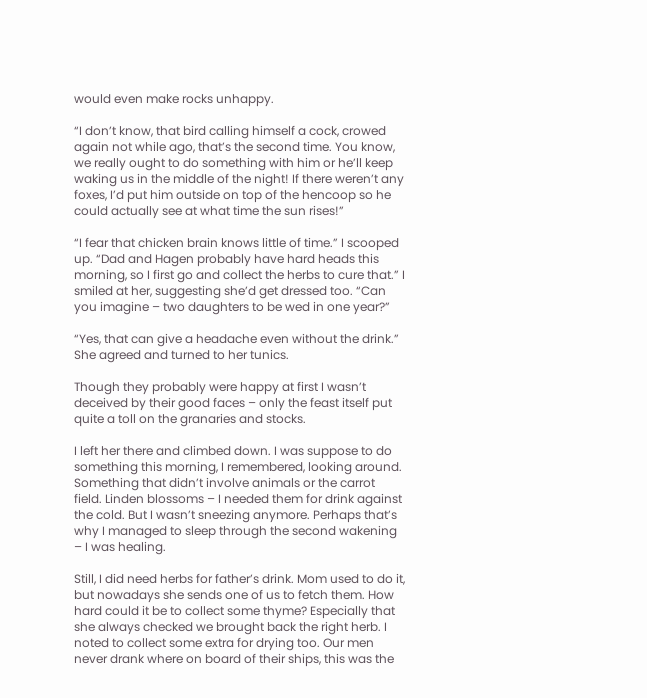would even make rocks unhappy.

“I don’t know, that bird calling himself a cock, crowed again not while ago, that’s the second time. You know, we really ought to do something with him or he’ll keep waking us in the middle of the night! If there weren’t any foxes, I’d put him outside on top of the hencoop so he could actually see at what time the sun rises!”

“I fear that chicken brain knows little of time.” I scooped up. “Dad and Hagen probably have hard heads this morning, so I first go and collect the herbs to cure that.” I smiled at her, suggesting she’d get dressed too. “Can you imagine – two daughters to be wed in one year?”

“Yes, that can give a headache even without the drink.” She agreed and turned to her tunics.

Though they probably were happy at first I wasn’t deceived by their good faces – only the feast itself put quite a toll on the granaries and stocks.

I left her there and climbed down. I was suppose to do something this morning, I remembered, looking around. Something that didn’t involve animals or the carrot field. Linden blossoms – I needed them for drink against the cold. But I wasn’t sneezing anymore. Perhaps that’s why I managed to sleep through the second wakening – I was healing.

Still, I did need herbs for father’s drink. Mom used to do it, but nowadays she sends one of us to fetch them. How hard could it be to collect some thyme? Especially that she always checked we brought back the right herb. I noted to collect some extra for drying too. Our men never drank where on board of their ships, this was the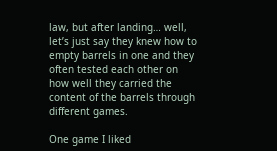law, but after landing… well, let’s just say they knew how to empty barrels in one and they often tested each other on how well they carried the content of the barrels through different games.

One game I liked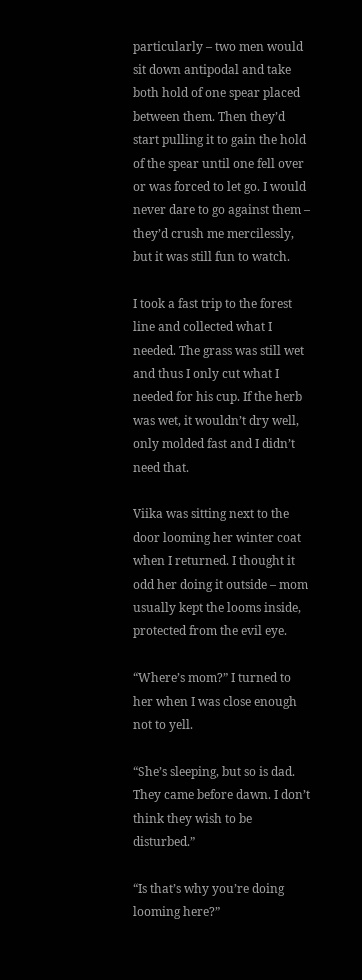particularly – two men would sit down antipodal and take both hold of one spear placed between them. Then they’d start pulling it to gain the hold of the spear until one fell over or was forced to let go. I would never dare to go against them – they’d crush me mercilessly, but it was still fun to watch.

I took a fast trip to the forest line and collected what I needed. The grass was still wet and thus I only cut what I needed for his cup. If the herb was wet, it wouldn’t dry well, only molded fast and I didn’t need that.

Viika was sitting next to the door looming her winter coat when I returned. I thought it odd her doing it outside – mom usually kept the looms inside, protected from the evil eye.

“Where’s mom?” I turned to her when I was close enough not to yell.

“She’s sleeping, but so is dad. They came before dawn. I don’t think they wish to be disturbed.”

“Is that’s why you’re doing looming here?”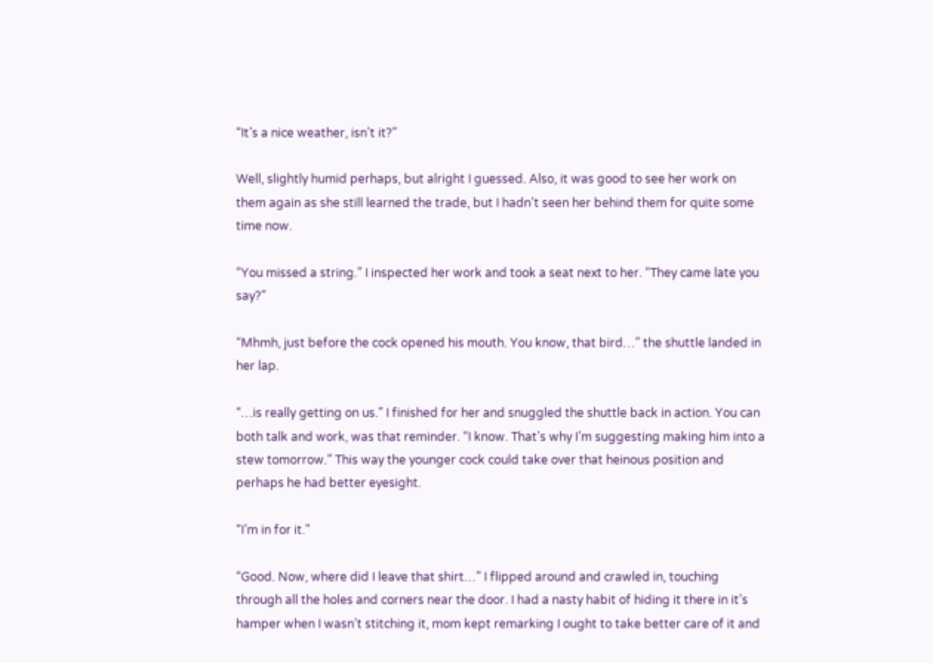“It’s a nice weather, isn’t it?”

Well, slightly humid perhaps, but alright I guessed. Also, it was good to see her work on them again as she still learned the trade, but I hadn’t seen her behind them for quite some time now.

“You missed a string.” I inspected her work and took a seat next to her. “They came late you say?”

“Mhmh, just before the cock opened his mouth. You know, that bird…” the shuttle landed in her lap.

“…is really getting on us.” I finished for her and snuggled the shuttle back in action. You can both talk and work, was that reminder. “I know. That’s why I’m suggesting making him into a stew tomorrow.” This way the younger cock could take over that heinous position and perhaps he had better eyesight.

“I’m in for it.”

“Good. Now, where did I leave that shirt…” I flipped around and crawled in, touching through all the holes and corners near the door. I had a nasty habit of hiding it there in it’s hamper when I wasn’t stitching it, mom kept remarking I ought to take better care of it and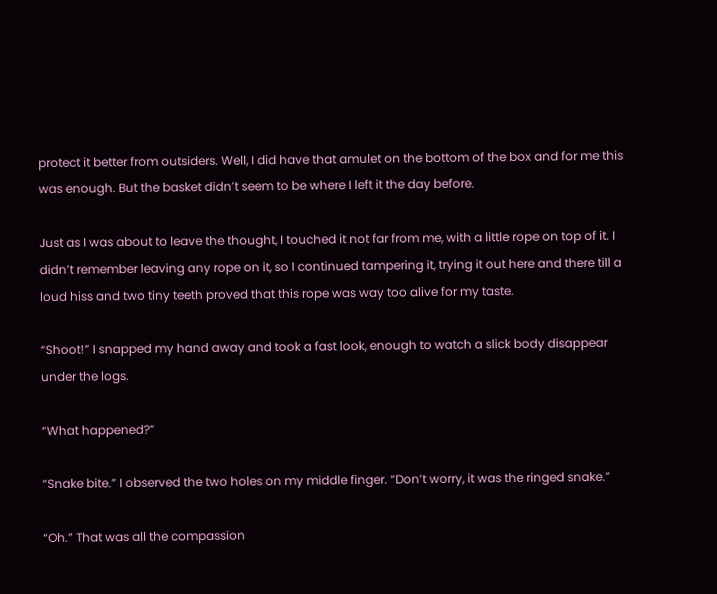protect it better from outsiders. Well, I did have that amulet on the bottom of the box and for me this was enough. But the basket didn’t seem to be where I left it the day before.

Just as I was about to leave the thought, I touched it not far from me, with a little rope on top of it. I didn’t remember leaving any rope on it, so I continued tampering it, trying it out here and there till a loud hiss and two tiny teeth proved that this rope was way too alive for my taste.

“Shoot!” I snapped my hand away and took a fast look, enough to watch a slick body disappear under the logs.

“What happened?”

“Snake bite.” I observed the two holes on my middle finger. “Don’t worry, it was the ringed snake.”

“Oh.” That was all the compassion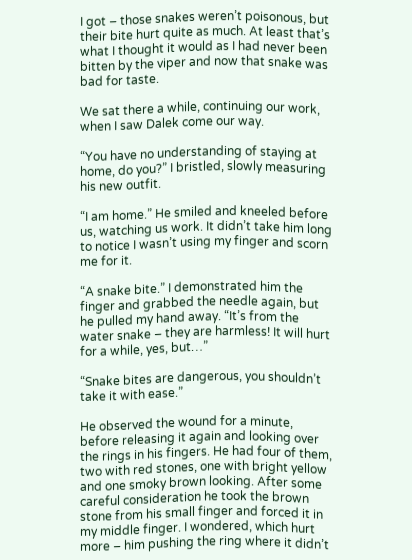I got – those snakes weren’t poisonous, but their bite hurt quite as much. At least that’s what I thought it would as I had never been bitten by the viper and now that snake was bad for taste.

We sat there a while, continuing our work, when I saw Dalek come our way.

“You have no understanding of staying at home, do you?” I bristled, slowly measuring his new outfit.

“I am home.” He smiled and kneeled before us, watching us work. It didn’t take him long to notice I wasn’t using my finger and scorn me for it.

“A snake bite.” I demonstrated him the finger and grabbed the needle again, but he pulled my hand away. “It’s from the water snake – they are harmless! It will hurt for a while, yes, but…”

“Snake bites are dangerous, you shouldn’t take it with ease.”

He observed the wound for a minute, before releasing it again and looking over the rings in his fingers. He had four of them, two with red stones, one with bright yellow and one smoky brown looking. After some careful consideration he took the brown stone from his small finger and forced it in my middle finger. I wondered, which hurt more – him pushing the ring where it didn’t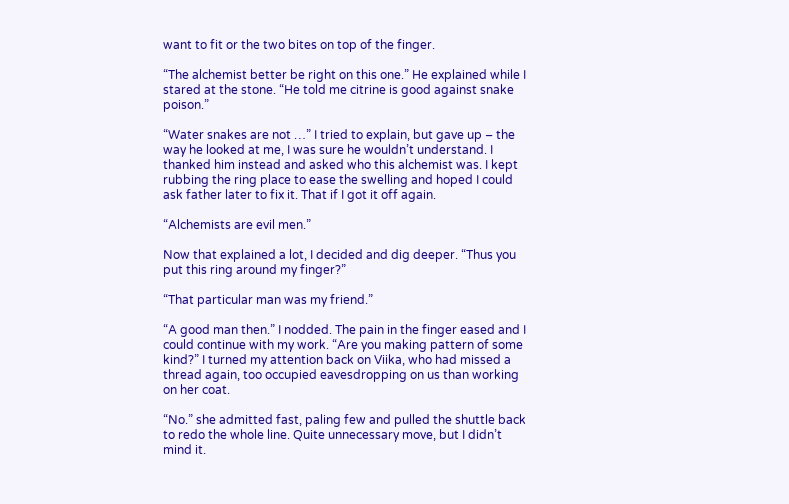want to fit or the two bites on top of the finger.

“The alchemist better be right on this one.” He explained while I stared at the stone. “He told me citrine is good against snake poison.”

“Water snakes are not …” I tried to explain, but gave up – the way he looked at me, I was sure he wouldn’t understand. I thanked him instead and asked who this alchemist was. I kept rubbing the ring place to ease the swelling and hoped I could ask father later to fix it. That if I got it off again.

“Alchemists are evil men.”

Now that explained a lot, I decided and dig deeper. “Thus you put this ring around my finger?”

“That particular man was my friend.”

“A good man then.” I nodded. The pain in the finger eased and I could continue with my work. “Are you making pattern of some kind?” I turned my attention back on Viika, who had missed a thread again, too occupied eavesdropping on us than working on her coat.

“No.” she admitted fast, paling few and pulled the shuttle back to redo the whole line. Quite unnecessary move, but I didn’t mind it.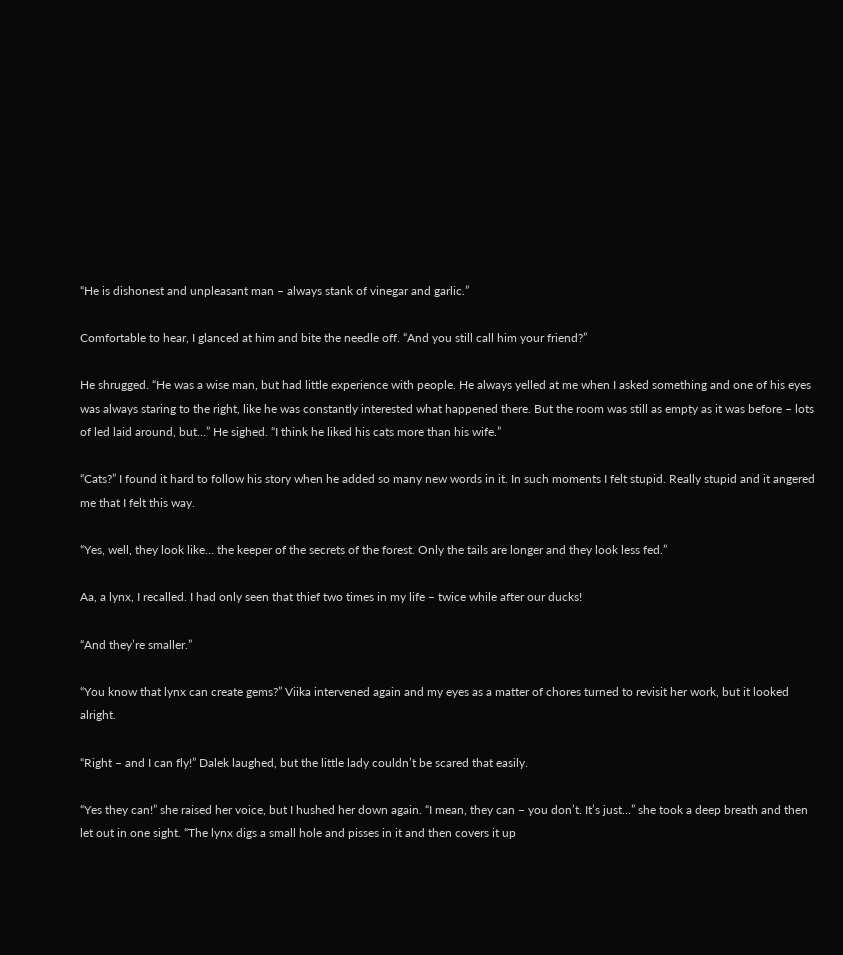“He is dishonest and unpleasant man – always stank of vinegar and garlic.”

Comfortable to hear, I glanced at him and bite the needle off. “And you still call him your friend?”

He shrugged. “He was a wise man, but had little experience with people. He always yelled at me when I asked something and one of his eyes was always staring to the right, like he was constantly interested what happened there. But the room was still as empty as it was before – lots of led laid around, but…” He sighed. “I think he liked his cats more than his wife.”

“Cats?” I found it hard to follow his story when he added so many new words in it. In such moments I felt stupid. Really stupid and it angered me that I felt this way.

“Yes, well, they look like… the keeper of the secrets of the forest. Only the tails are longer and they look less fed.”

Aa, a lynx, I recalled. I had only seen that thief two times in my life – twice while after our ducks!

“And they’re smaller.”

“You know that lynx can create gems?” Viika intervened again and my eyes as a matter of chores turned to revisit her work, but it looked alright.

“Right – and I can fly!” Dalek laughed, but the little lady couldn’t be scared that easily.

“Yes they can!” she raised her voice, but I hushed her down again. “I mean, they can – you don’t. It’s just…” she took a deep breath and then let out in one sight. “The lynx digs a small hole and pisses in it and then covers it up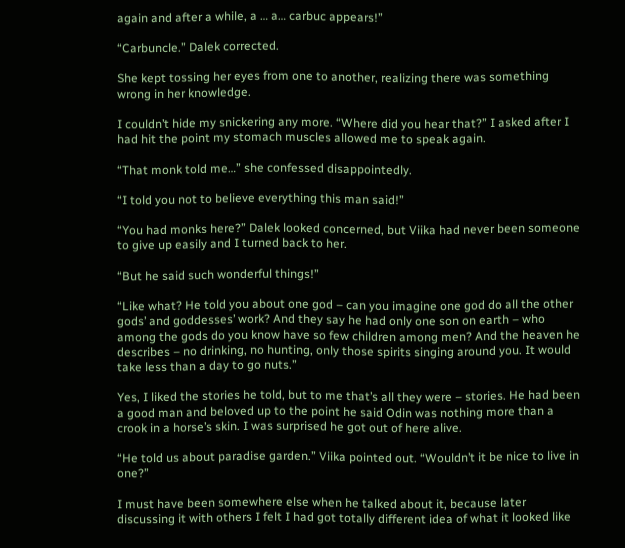again and after a while, a … a… carbuc appears!”

“Carbuncle.” Dalek corrected.

She kept tossing her eyes from one to another, realizing there was something wrong in her knowledge.

I couldn’t hide my snickering any more. “Where did you hear that?” I asked after I had hit the point my stomach muscles allowed me to speak again.

“That monk told me…” she confessed disappointedly.

“I told you not to believe everything this man said!”

“You had monks here?” Dalek looked concerned, but Viika had never been someone to give up easily and I turned back to her.

“But he said such wonderful things!”

“Like what? He told you about one god – can you imagine one god do all the other gods’ and goddesses’ work? And they say he had only one son on earth – who among the gods do you know have so few children among men? And the heaven he describes – no drinking, no hunting, only those spirits singing around you. It would take less than a day to go nuts.”

Yes, I liked the stories he told, but to me that’s all they were – stories. He had been a good man and beloved up to the point he said Odin was nothing more than a crook in a horse’s skin. I was surprised he got out of here alive.

“He told us about paradise garden.” Viika pointed out. “Wouldn’t it be nice to live in one?”

I must have been somewhere else when he talked about it, because later discussing it with others I felt I had got totally different idea of what it looked like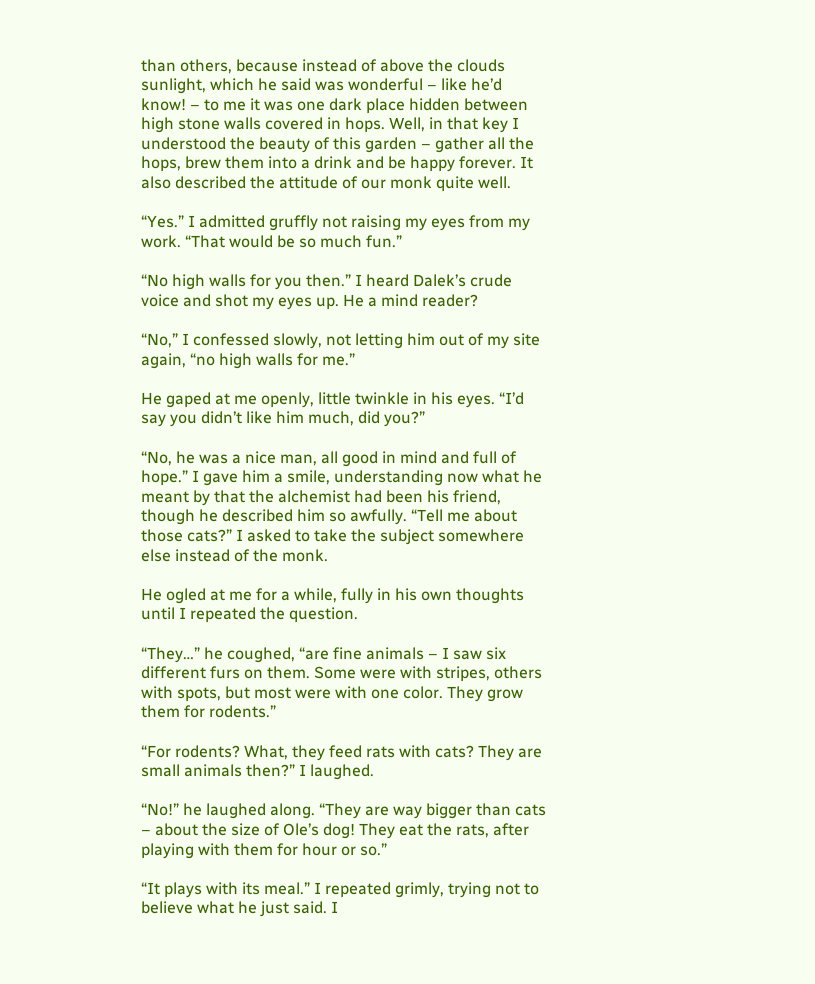than others, because instead of above the clouds sunlight, which he said was wonderful – like he’d know! – to me it was one dark place hidden between high stone walls covered in hops. Well, in that key I understood the beauty of this garden – gather all the hops, brew them into a drink and be happy forever. It also described the attitude of our monk quite well.

“Yes.” I admitted gruffly not raising my eyes from my work. “That would be so much fun.”

“No high walls for you then.” I heard Dalek’s crude voice and shot my eyes up. He a mind reader?

“No,” I confessed slowly, not letting him out of my site again, “no high walls for me.”

He gaped at me openly, little twinkle in his eyes. “I’d say you didn’t like him much, did you?”

“No, he was a nice man, all good in mind and full of hope.” I gave him a smile, understanding now what he meant by that the alchemist had been his friend, though he described him so awfully. “Tell me about those cats?” I asked to take the subject somewhere else instead of the monk.

He ogled at me for a while, fully in his own thoughts until I repeated the question.

“They…” he coughed, “are fine animals – I saw six different furs on them. Some were with stripes, others with spots, but most were with one color. They grow them for rodents.”

“For rodents? What, they feed rats with cats? They are small animals then?” I laughed.

“No!” he laughed along. “They are way bigger than cats – about the size of Ole’s dog! They eat the rats, after playing with them for hour or so.”

“It plays with its meal.” I repeated grimly, trying not to believe what he just said. I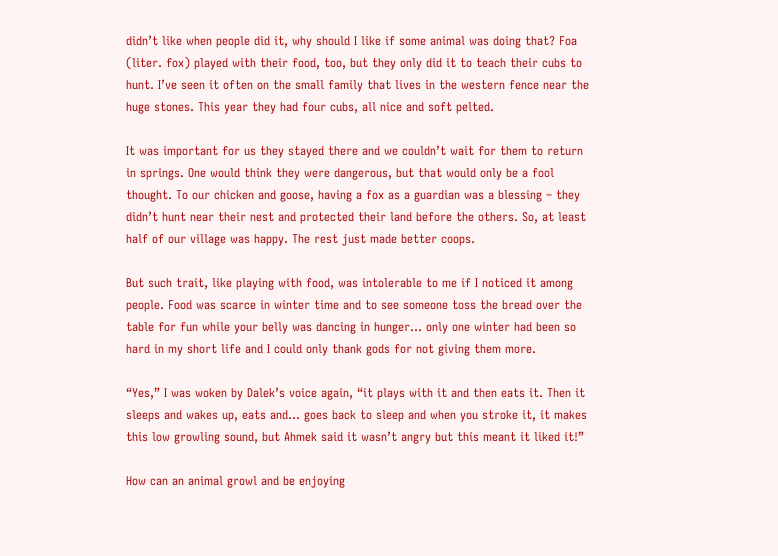didn’t like when people did it, why should I like if some animal was doing that? Foa (liter. fox) played with their food, too, but they only did it to teach their cubs to hunt. I’ve seen it often on the small family that lives in the western fence near the huge stones. This year they had four cubs, all nice and soft pelted.

It was important for us they stayed there and we couldn’t wait for them to return in springs. One would think they were dangerous, but that would only be a fool thought. To our chicken and goose, having a fox as a guardian was a blessing – they didn’t hunt near their nest and protected their land before the others. So, at least half of our village was happy. The rest just made better coops.

But such trait, like playing with food, was intolerable to me if I noticed it among people. Food was scarce in winter time and to see someone toss the bread over the table for fun while your belly was dancing in hunger… only one winter had been so hard in my short life and I could only thank gods for not giving them more.

“Yes,” I was woken by Dalek’s voice again, “it plays with it and then eats it. Then it sleeps and wakes up, eats and… goes back to sleep and when you stroke it, it makes this low growling sound, but Ahmek said it wasn’t angry but this meant it liked it!”

How can an animal growl and be enjoying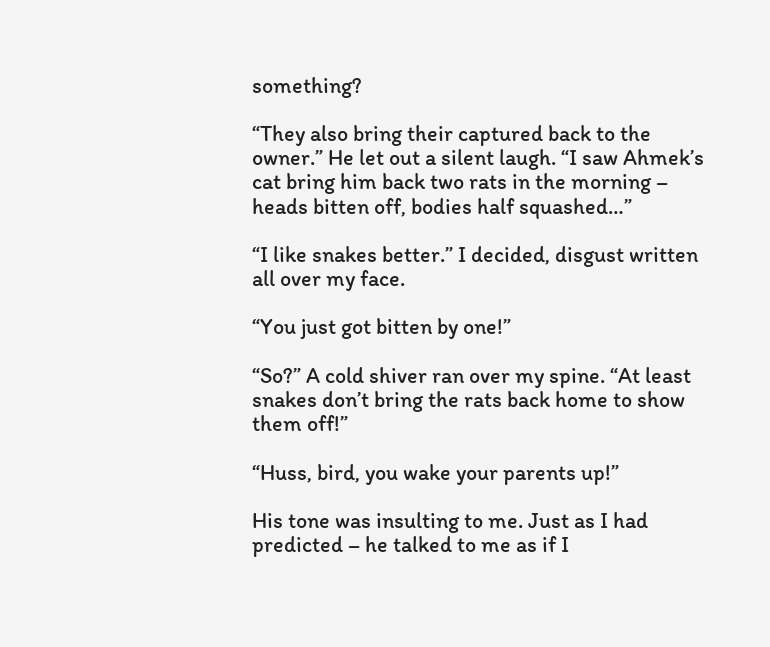something?

“They also bring their captured back to the owner.” He let out a silent laugh. “I saw Ahmek’s cat bring him back two rats in the morning – heads bitten off, bodies half squashed…”

“I like snakes better.” I decided, disgust written all over my face.

“You just got bitten by one!”

“So?” A cold shiver ran over my spine. “At least snakes don’t bring the rats back home to show them off!”

“Huss, bird, you wake your parents up!”

His tone was insulting to me. Just as I had predicted – he talked to me as if I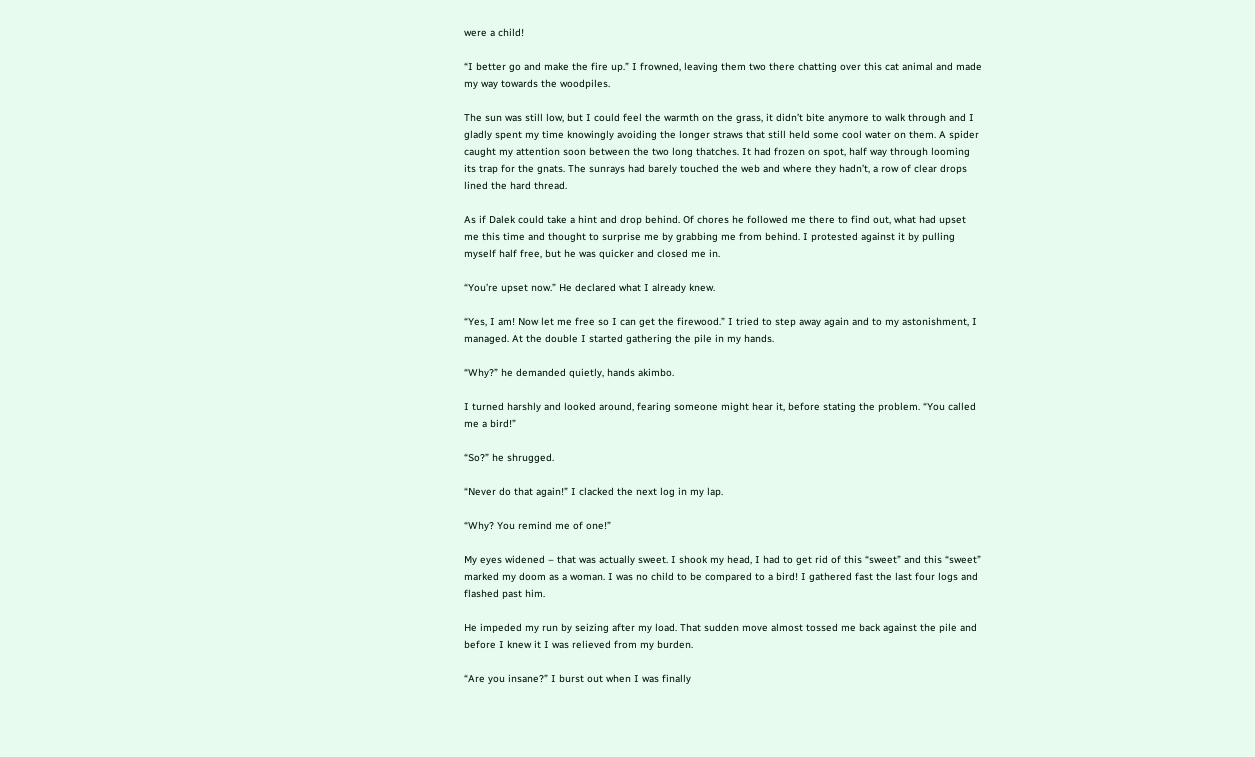were a child!

“I better go and make the fire up.” I frowned, leaving them two there chatting over this cat animal and made my way towards the woodpiles.

The sun was still low, but I could feel the warmth on the grass, it didn’t bite anymore to walk through and I gladly spent my time knowingly avoiding the longer straws that still held some cool water on them. A spider caught my attention soon between the two long thatches. It had frozen on spot, half way through looming its trap for the gnats. The sunrays had barely touched the web and where they hadn’t, a row of clear drops lined the hard thread.

As if Dalek could take a hint and drop behind. Of chores he followed me there to find out, what had upset me this time and thought to surprise me by grabbing me from behind. I protested against it by pulling myself half free, but he was quicker and closed me in.

“You’re upset now.” He declared what I already knew.

“Yes, I am! Now let me free so I can get the firewood.” I tried to step away again and to my astonishment, I managed. At the double I started gathering the pile in my hands.

“Why?” he demanded quietly, hands akimbo.

I turned harshly and looked around, fearing someone might hear it, before stating the problem. “You called me a bird!”

“So?” he shrugged.

“Never do that again!” I clacked the next log in my lap.

“Why? You remind me of one!”

My eyes widened – that was actually sweet. I shook my head, I had to get rid of this “sweet” and this “sweet” marked my doom as a woman. I was no child to be compared to a bird! I gathered fast the last four logs and flashed past him.

He impeded my run by seizing after my load. That sudden move almost tossed me back against the pile and before I knew it I was relieved from my burden.

“Are you insane?” I burst out when I was finally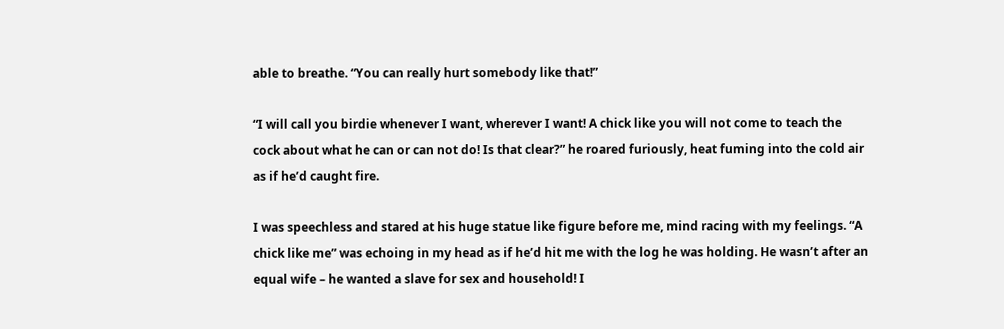able to breathe. “You can really hurt somebody like that!”

“I will call you birdie whenever I want, wherever I want! A chick like you will not come to teach the cock about what he can or can not do! Is that clear?” he roared furiously, heat fuming into the cold air as if he’d caught fire.

I was speechless and stared at his huge statue like figure before me, mind racing with my feelings. “A chick like me” was echoing in my head as if he’d hit me with the log he was holding. He wasn’t after an equal wife – he wanted a slave for sex and household! I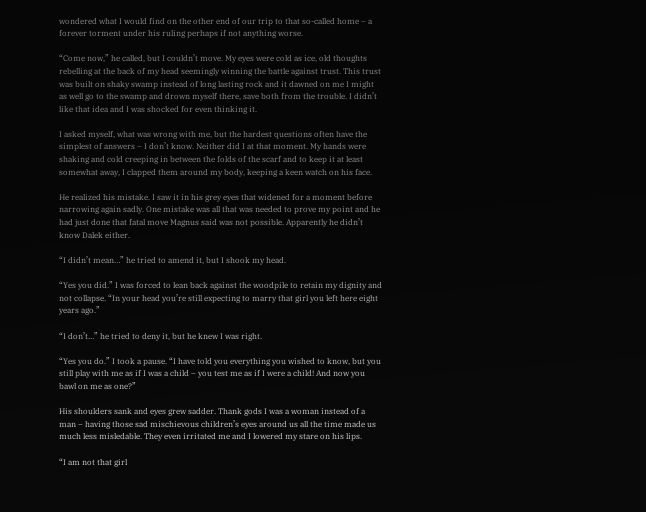wondered what I would find on the other end of our trip to that so-called home – a forever torment under his ruling perhaps if not anything worse.

“Come now,” he called, but I couldn’t move. My eyes were cold as ice, old thoughts rebelling at the back of my head seemingly winning the battle against trust. This trust was built on shaky swamp instead of long lasting rock and it dawned on me I might as well go to the swamp and drown myself there, save both from the trouble. I didn’t like that idea and I was shocked for even thinking it.

I asked myself, what was wrong with me, but the hardest questions often have the simplest of answers – I don’t know. Neither did I at that moment. My hands were shaking and cold creeping in between the folds of the scarf and to keep it at least somewhat away, I clapped them around my body, keeping a keen watch on his face.

He realized his mistake. I saw it in his grey eyes that widened for a moment before narrowing again sadly. One mistake was all that was needed to prove my point and he had just done that fatal move Magnus said was not possible. Apparently he didn’t know Dalek either.

“I didn’t mean…” he tried to amend it, but I shook my head.

“Yes you did.” I was forced to lean back against the woodpile to retain my dignity and not collapse. “In your head you’re still expecting to marry that girl you left here eight years ago.”

“I don’t…” he tried to deny it, but he knew I was right.

“Yes you do.” I took a pause. “I have told you everything you wished to know, but you still play with me as if I was a child – you test me as if I were a child! And now you bawl on me as one?”

His shoulders sank and eyes grew sadder. Thank gods I was a woman instead of a man – having those sad mischievous children’s eyes around us all the time made us much less misledable. They even irritated me and I lowered my stare on his lips.

“I am not that girl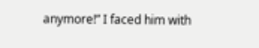anymore!” I faced him with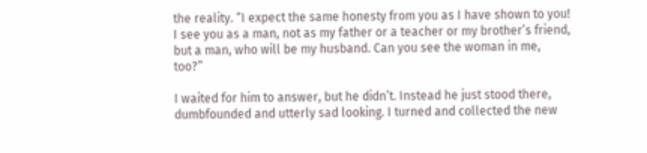the reality. “I expect the same honesty from you as I have shown to you! I see you as a man, not as my father or a teacher or my brother’s friend, but a man, who will be my husband. Can you see the woman in me, too?”

I waited for him to answer, but he didn’t. Instead he just stood there, dumbfounded and utterly sad looking. I turned and collected the new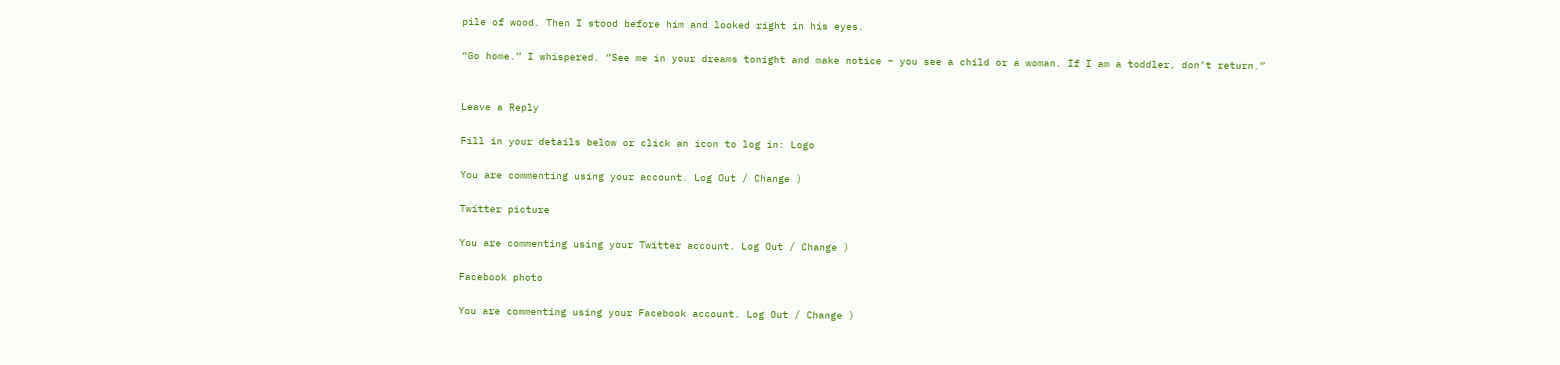pile of wood. Then I stood before him and looked right in his eyes.

“Go home.” I whispered. “See me in your dreams tonight and make notice – you see a child or a woman. If I am a toddler, don’t return.”


Leave a Reply

Fill in your details below or click an icon to log in: Logo

You are commenting using your account. Log Out / Change )

Twitter picture

You are commenting using your Twitter account. Log Out / Change )

Facebook photo

You are commenting using your Facebook account. Log Out / Change )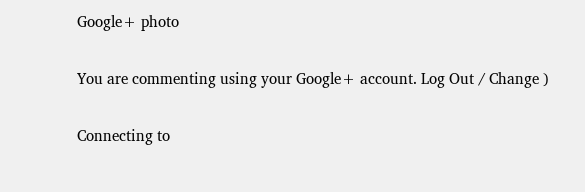Google+ photo

You are commenting using your Google+ account. Log Out / Change )

Connecting to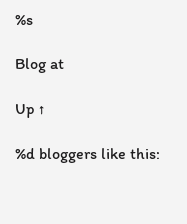%s

Blog at

Up ↑

%d bloggers like this: